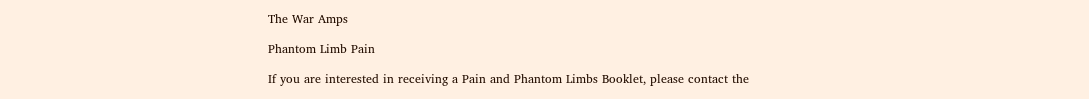The War Amps

Phantom Limb Pain

If you are interested in receiving a Pain and Phantom Limbs Booklet, please contact the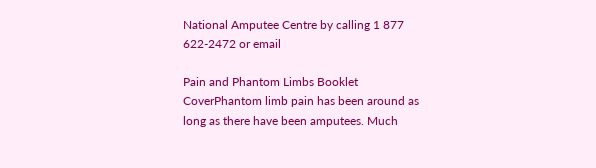National Amputee Centre by calling 1 877 622-2472 or email

Pain and Phantom Limbs Booklet CoverPhantom limb pain has been around as long as there have been amputees. Much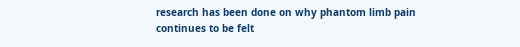research has been done on why phantom limb pain continues to be felt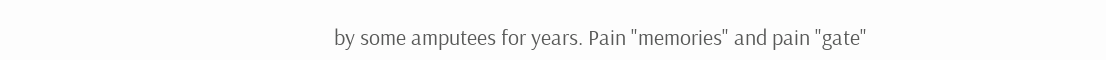by some amputees for years. Pain "memories" and pain "gate"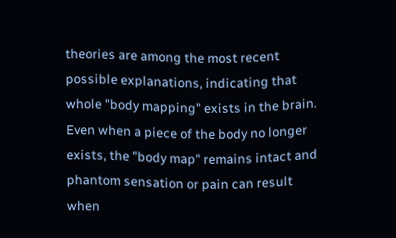theories are among the most recent possible explanations, indicating that whole "body mapping" exists in the brain. Even when a piece of the body no longer exists, the "body map" remains intact and phantom sensation or pain can result when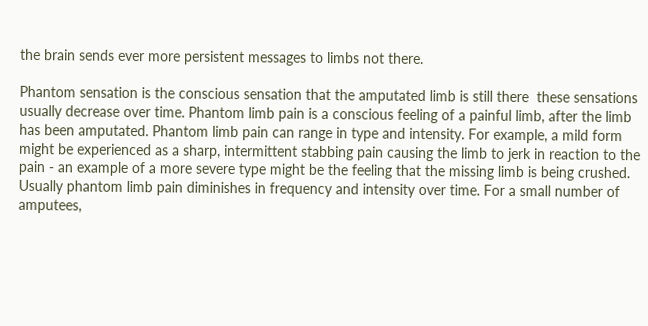the brain sends ever more persistent messages to limbs not there.

Phantom sensation is the conscious sensation that the amputated limb is still there  these sensations usually decrease over time. Phantom limb pain is a conscious feeling of a painful limb, after the limb has been amputated. Phantom limb pain can range in type and intensity. For example, a mild form might be experienced as a sharp, intermittent stabbing pain causing the limb to jerk in reaction to the pain - an example of a more severe type might be the feeling that the missing limb is being crushed. Usually phantom limb pain diminishes in frequency and intensity over time. For a small number of amputees,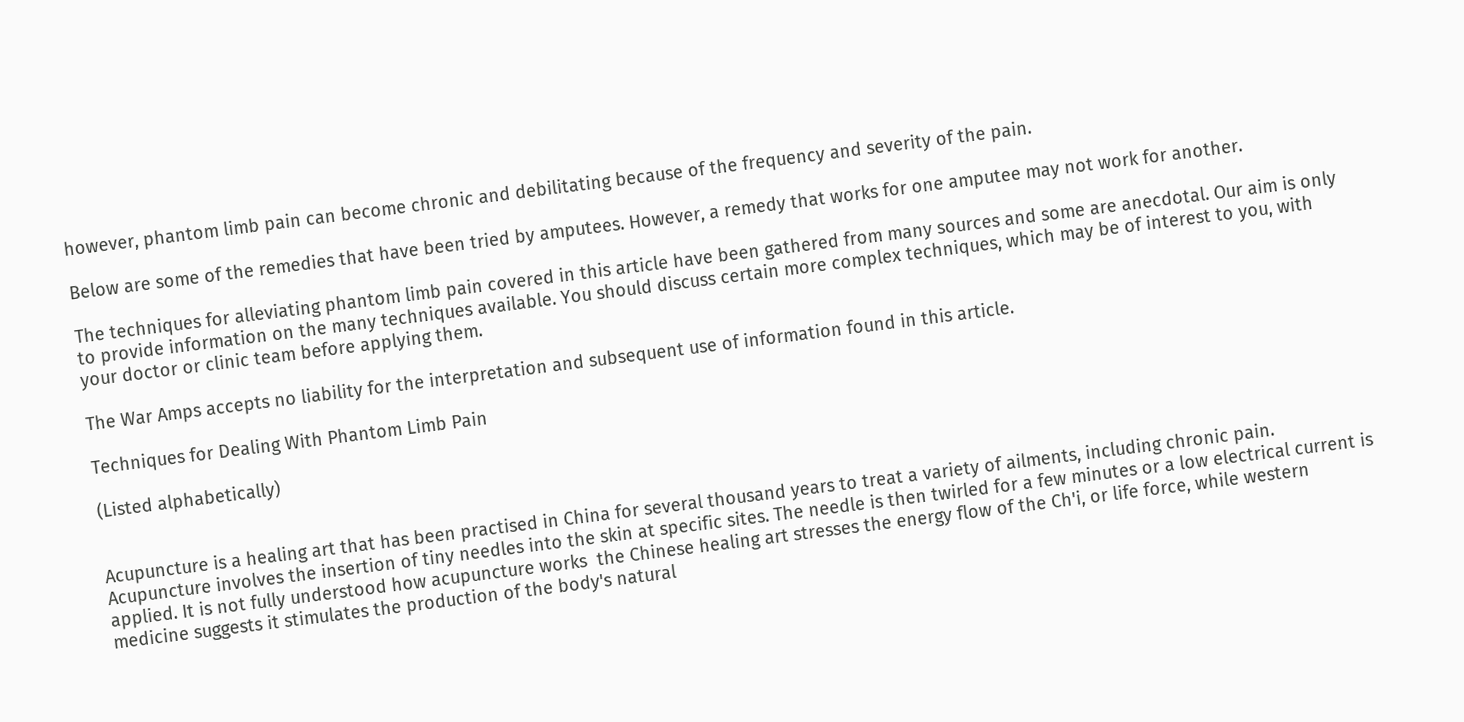however, phantom limb pain can become chronic and debilitating because of the frequency and severity of the pain.

Below are some of the remedies that have been tried by amputees. However, a remedy that works for one amputee may not work for another.

The techniques for alleviating phantom limb pain covered in this article have been gathered from many sources and some are anecdotal. Our aim is only to provide information on the many techniques available. You should discuss certain more complex techniques, which may be of interest to you, with your doctor or clinic team before applying them.

The War Amps accepts no liability for the interpretation and subsequent use of information found in this article.

Techniques for Dealing With Phantom Limb Pain

(Listed alphabetically)


Acupuncture is a healing art that has been practised in China for several thousand years to treat a variety of ailments, including chronic pain. Acupuncture involves the insertion of tiny needles into the skin at specific sites. The needle is then twirled for a few minutes or a low electrical current is applied. It is not fully understood how acupuncture works  the Chinese healing art stresses the energy flow of the Ch'i, or life force, while western medicine suggests it stimulates the production of the body's natural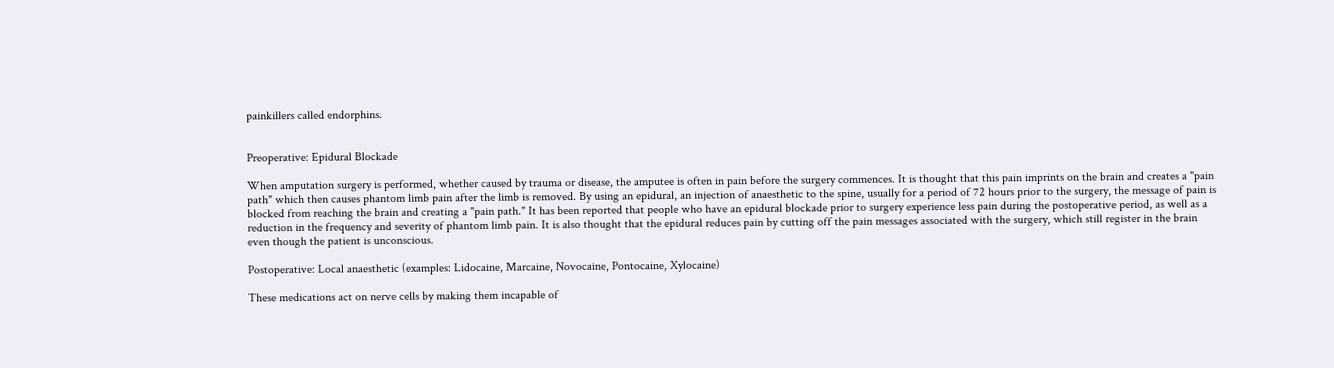painkillers called endorphins.


Preoperative: Epidural Blockade

When amputation surgery is performed, whether caused by trauma or disease, the amputee is often in pain before the surgery commences. It is thought that this pain imprints on the brain and creates a "pain path" which then causes phantom limb pain after the limb is removed. By using an epidural, an injection of anaesthetic to the spine, usually for a period of 72 hours prior to the surgery, the message of pain is blocked from reaching the brain and creating a "pain path." It has been reported that people who have an epidural blockade prior to surgery experience less pain during the postoperative period, as well as a reduction in the frequency and severity of phantom limb pain. It is also thought that the epidural reduces pain by cutting off the pain messages associated with the surgery, which still register in the brain even though the patient is unconscious.

Postoperative: Local anaesthetic (examples: Lidocaine, Marcaine, Novocaine, Pontocaine, Xylocaine)

These medications act on nerve cells by making them incapable of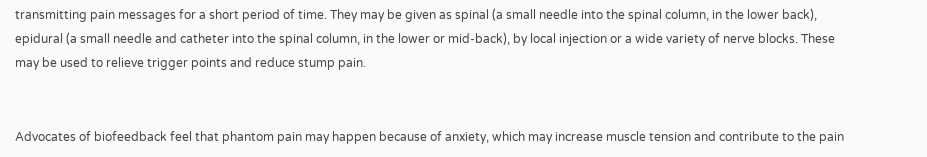transmitting pain messages for a short period of time. They may be given as spinal (a small needle into the spinal column, in the lower back), epidural (a small needle and catheter into the spinal column, in the lower or mid-back), by local injection or a wide variety of nerve blocks. These may be used to relieve trigger points and reduce stump pain.


Advocates of biofeedback feel that phantom pain may happen because of anxiety, which may increase muscle tension and contribute to the pain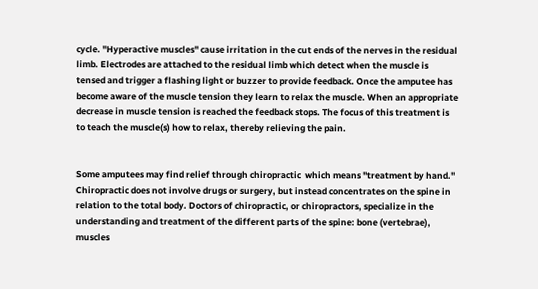cycle. "Hyperactive muscles" cause irritation in the cut ends of the nerves in the residual limb. Electrodes are attached to the residual limb which detect when the muscle is tensed and trigger a flashing light or buzzer to provide feedback. Once the amputee has become aware of the muscle tension they learn to relax the muscle. When an appropriate decrease in muscle tension is reached the feedback stops. The focus of this treatment is to teach the muscle(s) how to relax, thereby relieving the pain.


Some amputees may find relief through chiropractic  which means "treatment by hand." Chiropractic does not involve drugs or surgery, but instead concentrates on the spine in relation to the total body. Doctors of chiropractic, or chiropractors, specialize in the understanding and treatment of the different parts of the spine: bone (vertebrae), muscles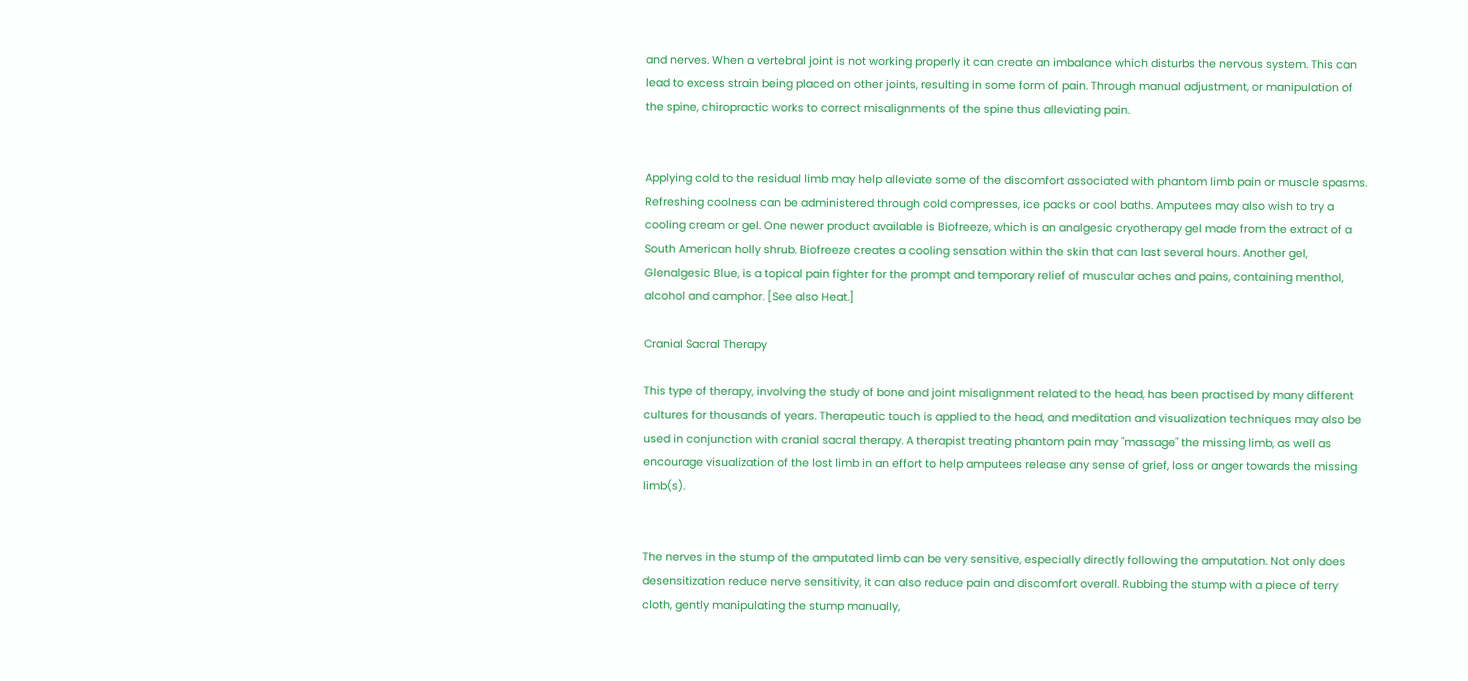and nerves. When a vertebral joint is not working properly it can create an imbalance which disturbs the nervous system. This can lead to excess strain being placed on other joints, resulting in some form of pain. Through manual adjustment, or manipulation of the spine, chiropractic works to correct misalignments of the spine thus alleviating pain.


Applying cold to the residual limb may help alleviate some of the discomfort associated with phantom limb pain or muscle spasms. Refreshing coolness can be administered through cold compresses, ice packs or cool baths. Amputees may also wish to try a cooling cream or gel. One newer product available is Biofreeze, which is an analgesic cryotherapy gel made from the extract of a South American holly shrub. Biofreeze creates a cooling sensation within the skin that can last several hours. Another gel, Glenalgesic Blue, is a topical pain fighter for the prompt and temporary relief of muscular aches and pains, containing menthol, alcohol and camphor. [See also Heat.]

Cranial Sacral Therapy

This type of therapy, involving the study of bone and joint misalignment related to the head, has been practised by many different cultures for thousands of years. Therapeutic touch is applied to the head, and meditation and visualization techniques may also be used in conjunction with cranial sacral therapy. A therapist treating phantom pain may "massage" the missing limb, as well as encourage visualization of the lost limb in an effort to help amputees release any sense of grief, loss or anger towards the missing limb(s).


The nerves in the stump of the amputated limb can be very sensitive, especially directly following the amputation. Not only does desensitization reduce nerve sensitivity, it can also reduce pain and discomfort overall. Rubbing the stump with a piece of terry cloth, gently manipulating the stump manually,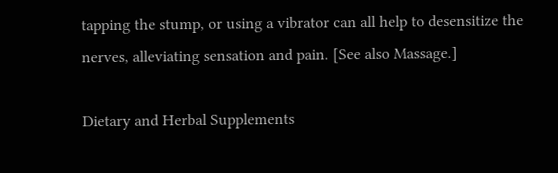tapping the stump, or using a vibrator can all help to desensitize the nerves, alleviating sensation and pain. [See also Massage.]

Dietary and Herbal Supplements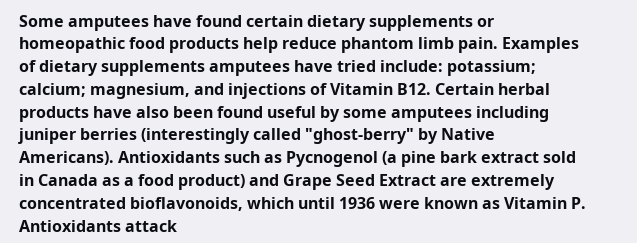Some amputees have found certain dietary supplements or homeopathic food products help reduce phantom limb pain. Examples of dietary supplements amputees have tried include: potassium; calcium; magnesium, and injections of Vitamin B12. Certain herbal products have also been found useful by some amputees including juniper berries (interestingly called "ghost-berry" by Native Americans). Antioxidants such as Pycnogenol (a pine bark extract sold in Canada as a food product) and Grape Seed Extract are extremely concentrated bioflavonoids, which until 1936 were known as Vitamin P. Antioxidants attack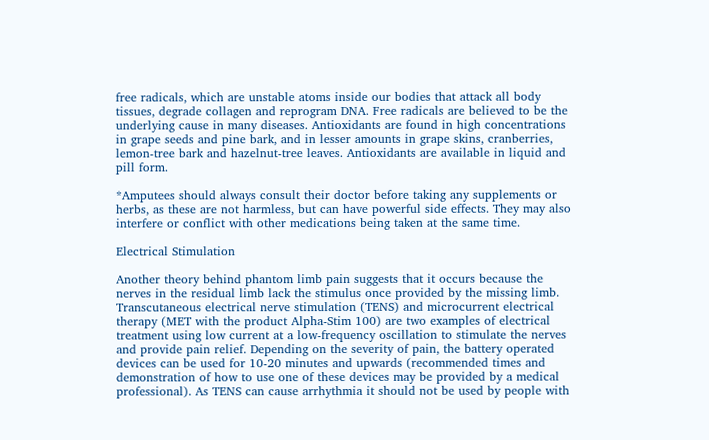free radicals, which are unstable atoms inside our bodies that attack all body tissues, degrade collagen and reprogram DNA. Free radicals are believed to be the underlying cause in many diseases. Antioxidants are found in high concentrations in grape seeds and pine bark, and in lesser amounts in grape skins, cranberries, lemon-tree bark and hazelnut-tree leaves. Antioxidants are available in liquid and pill form.

*Amputees should always consult their doctor before taking any supplements or herbs, as these are not harmless, but can have powerful side effects. They may also interfere or conflict with other medications being taken at the same time.

Electrical Stimulation

Another theory behind phantom limb pain suggests that it occurs because the nerves in the residual limb lack the stimulus once provided by the missing limb. Transcutaneous electrical nerve stimulation (TENS) and microcurrent electrical therapy (MET with the product Alpha-Stim 100) are two examples of electrical treatment using low current at a low-frequency oscillation to stimulate the nerves and provide pain relief. Depending on the severity of pain, the battery operated devices can be used for 10-20 minutes and upwards (recommended times and demonstration of how to use one of these devices may be provided by a medical professional). As TENS can cause arrhythmia it should not be used by people with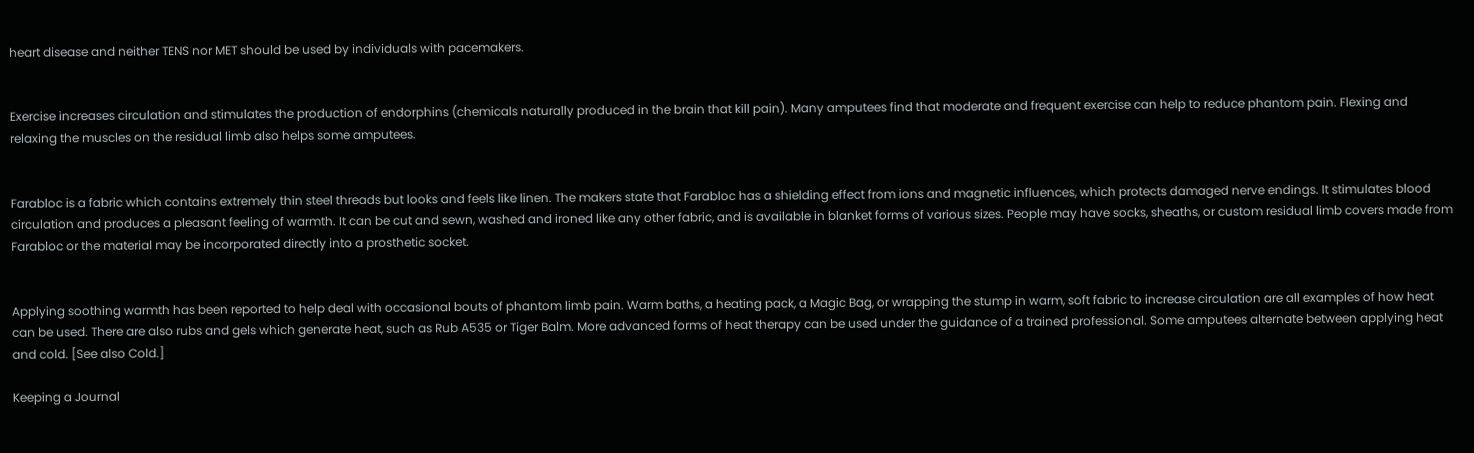heart disease and neither TENS nor MET should be used by individuals with pacemakers.


Exercise increases circulation and stimulates the production of endorphins (chemicals naturally produced in the brain that kill pain). Many amputees find that moderate and frequent exercise can help to reduce phantom pain. Flexing and relaxing the muscles on the residual limb also helps some amputees.


Farabloc is a fabric which contains extremely thin steel threads but looks and feels like linen. The makers state that Farabloc has a shielding effect from ions and magnetic influences, which protects damaged nerve endings. It stimulates blood circulation and produces a pleasant feeling of warmth. It can be cut and sewn, washed and ironed like any other fabric, and is available in blanket forms of various sizes. People may have socks, sheaths, or custom residual limb covers made from Farabloc or the material may be incorporated directly into a prosthetic socket.


Applying soothing warmth has been reported to help deal with occasional bouts of phantom limb pain. Warm baths, a heating pack, a Magic Bag, or wrapping the stump in warm, soft fabric to increase circulation are all examples of how heat can be used. There are also rubs and gels which generate heat, such as Rub A535 or Tiger Balm. More advanced forms of heat therapy can be used under the guidance of a trained professional. Some amputees alternate between applying heat and cold. [See also Cold.]

Keeping a Journal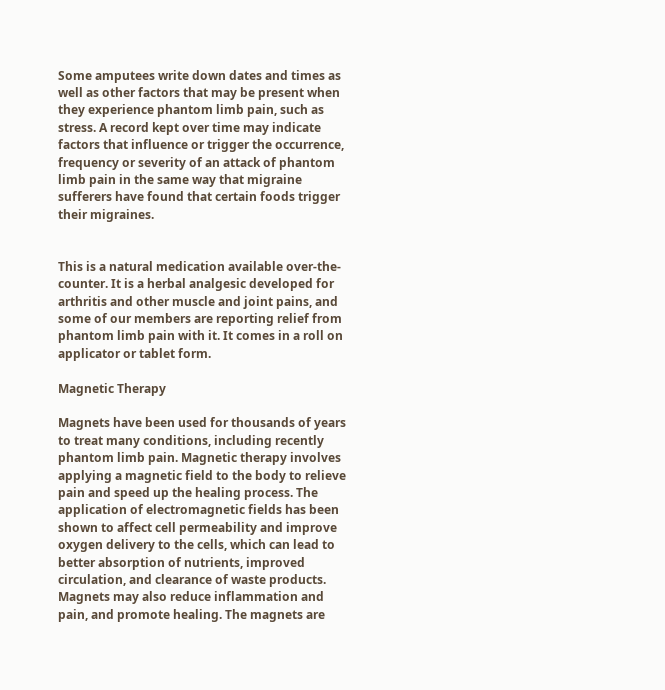Some amputees write down dates and times as well as other factors that may be present when they experience phantom limb pain, such as stress. A record kept over time may indicate factors that influence or trigger the occurrence, frequency or severity of an attack of phantom limb pain in the same way that migraine sufferers have found that certain foods trigger their migraines.


This is a natural medication available over-the-counter. It is a herbal analgesic developed for arthritis and other muscle and joint pains, and some of our members are reporting relief from phantom limb pain with it. It comes in a roll on applicator or tablet form.

Magnetic Therapy

Magnets have been used for thousands of years to treat many conditions, including recently phantom limb pain. Magnetic therapy involves applying a magnetic field to the body to relieve pain and speed up the healing process. The application of electromagnetic fields has been shown to affect cell permeability and improve oxygen delivery to the cells, which can lead to better absorption of nutrients, improved circulation, and clearance of waste products. Magnets may also reduce inflammation and pain, and promote healing. The magnets are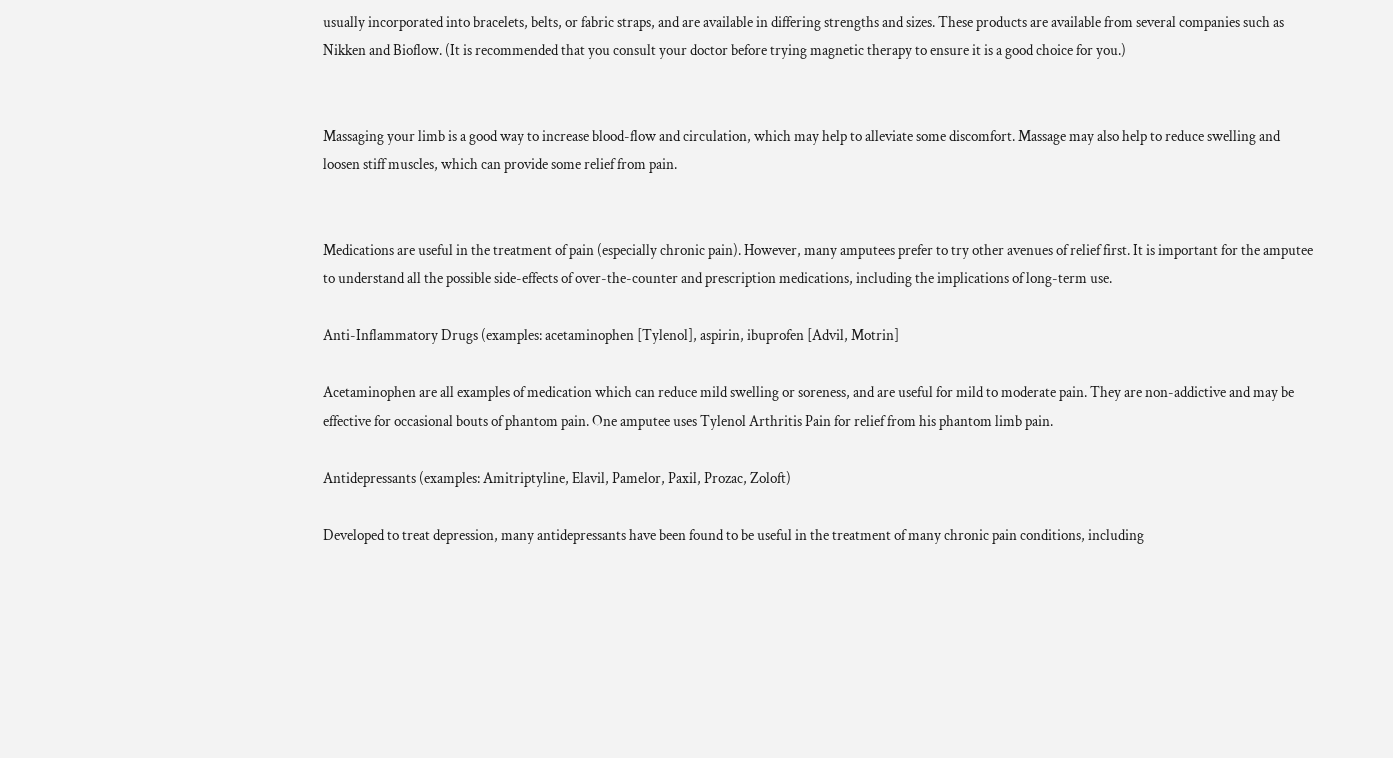usually incorporated into bracelets, belts, or fabric straps, and are available in differing strengths and sizes. These products are available from several companies such as Nikken and Bioflow. (It is recommended that you consult your doctor before trying magnetic therapy to ensure it is a good choice for you.)


Massaging your limb is a good way to increase blood-flow and circulation, which may help to alleviate some discomfort. Massage may also help to reduce swelling and loosen stiff muscles, which can provide some relief from pain.


Medications are useful in the treatment of pain (especially chronic pain). However, many amputees prefer to try other avenues of relief first. It is important for the amputee to understand all the possible side-effects of over-the-counter and prescription medications, including the implications of long-term use.

Anti-Inflammatory Drugs (examples: acetaminophen [Tylenol], aspirin, ibuprofen [Advil, Motrin]

Acetaminophen are all examples of medication which can reduce mild swelling or soreness, and are useful for mild to moderate pain. They are non-addictive and may be effective for occasional bouts of phantom pain. One amputee uses Tylenol Arthritis Pain for relief from his phantom limb pain.

Antidepressants (examples: Amitriptyline, Elavil, Pamelor, Paxil, Prozac, Zoloft)

Developed to treat depression, many antidepressants have been found to be useful in the treatment of many chronic pain conditions, including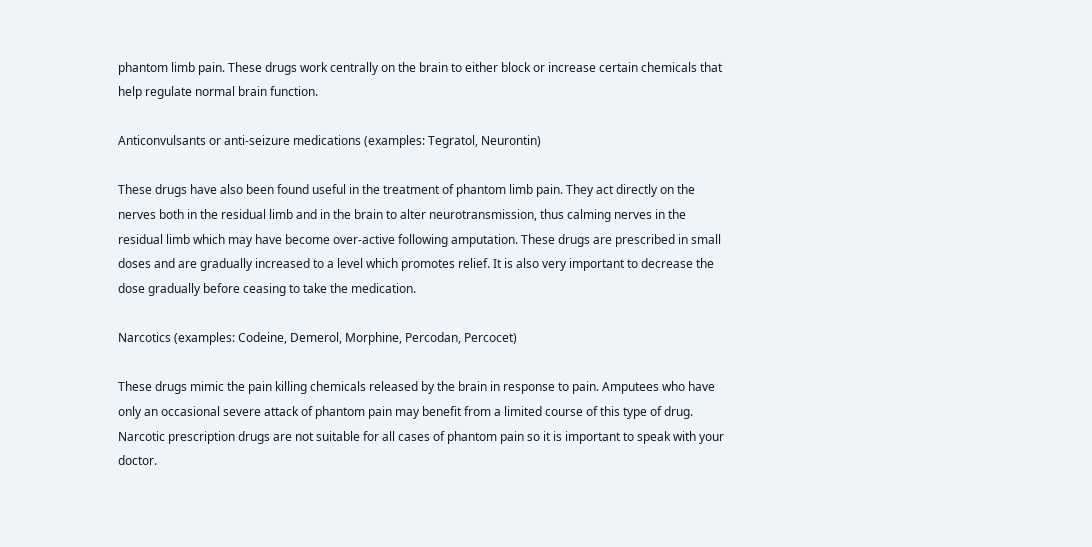phantom limb pain. These drugs work centrally on the brain to either block or increase certain chemicals that help regulate normal brain function.

Anticonvulsants or anti-seizure medications (examples: Tegratol, Neurontin)

These drugs have also been found useful in the treatment of phantom limb pain. They act directly on the nerves both in the residual limb and in the brain to alter neurotransmission, thus calming nerves in the residual limb which may have become over-active following amputation. These drugs are prescribed in small doses and are gradually increased to a level which promotes relief. It is also very important to decrease the dose gradually before ceasing to take the medication.

Narcotics (examples: Codeine, Demerol, Morphine, Percodan, Percocet)

These drugs mimic the pain killing chemicals released by the brain in response to pain. Amputees who have only an occasional severe attack of phantom pain may benefit from a limited course of this type of drug. Narcotic prescription drugs are not suitable for all cases of phantom pain so it is important to speak with your doctor.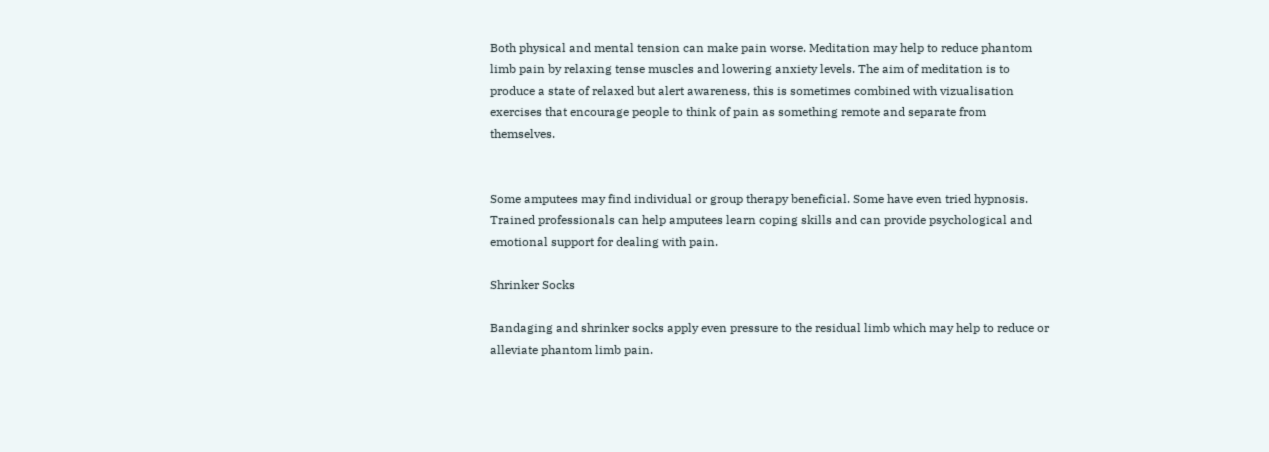Both physical and mental tension can make pain worse. Meditation may help to reduce phantom limb pain by relaxing tense muscles and lowering anxiety levels. The aim of meditation is to produce a state of relaxed but alert awareness, this is sometimes combined with vizualisation exercises that encourage people to think of pain as something remote and separate from themselves.


Some amputees may find individual or group therapy beneficial. Some have even tried hypnosis. Trained professionals can help amputees learn coping skills and can provide psychological and emotional support for dealing with pain.

Shrinker Socks

Bandaging and shrinker socks apply even pressure to the residual limb which may help to reduce or alleviate phantom limb pain.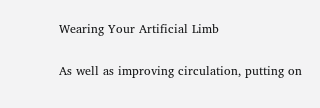Wearing Your Artificial Limb

As well as improving circulation, putting on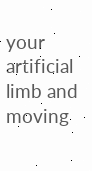your artificial limb and moving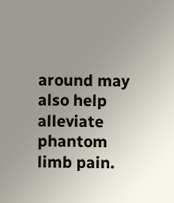around may also help alleviate phantom limb pain.